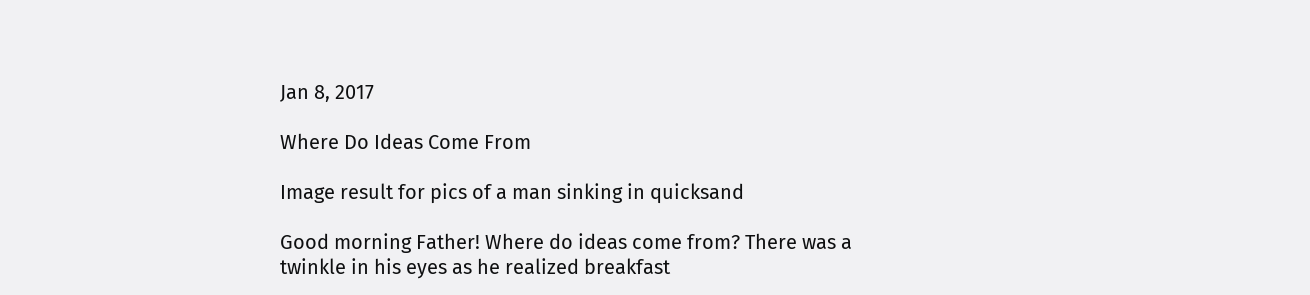Jan 8, 2017

Where Do Ideas Come From

Image result for pics of a man sinking in quicksand

Good morning Father! Where do ideas come from? There was a twinkle in his eyes as he realized breakfast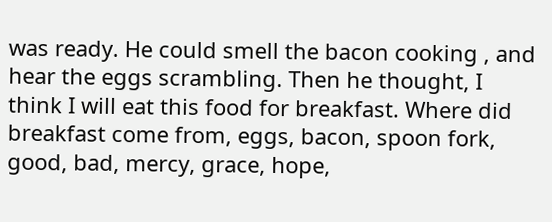was ready. He could smell the bacon cooking , and hear the eggs scrambling. Then he thought, I think I will eat this food for breakfast. Where did breakfast come from, eggs, bacon, spoon fork, good, bad, mercy, grace, hope,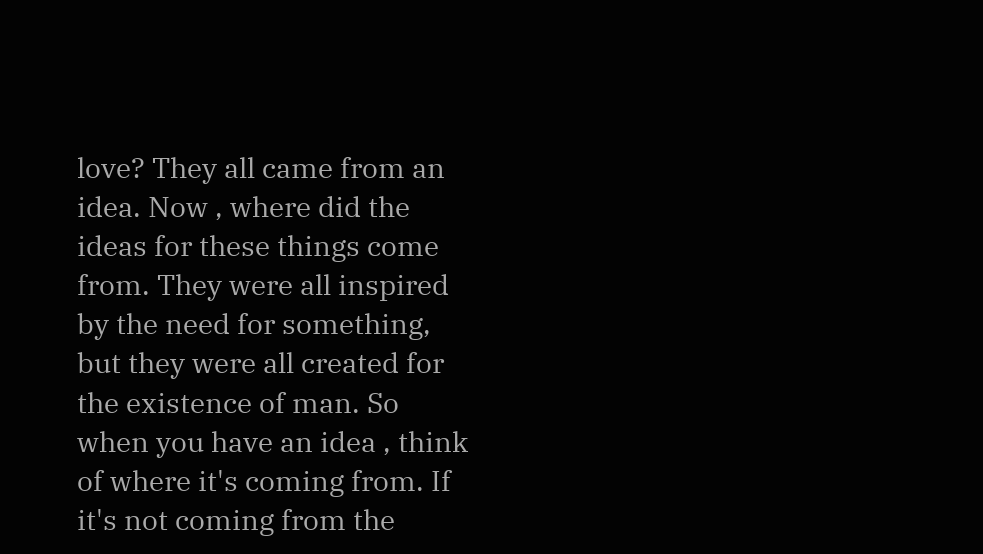love? They all came from an idea. Now , where did the ideas for these things come from. They were all inspired by the need for something, but they were all created for the existence of man. So when you have an idea , think of where it's coming from. If it's not coming from the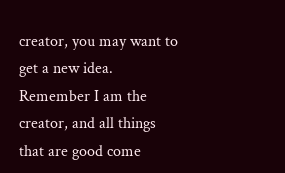creator, you may want to get a new idea. Remember I am the creator, and all things that are good come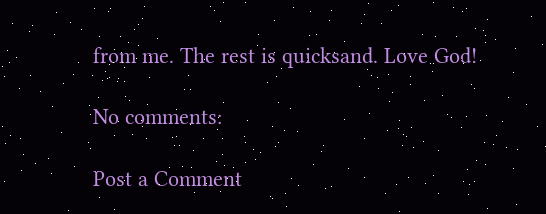from me. The rest is quicksand. Love God!

No comments:

Post a Comment